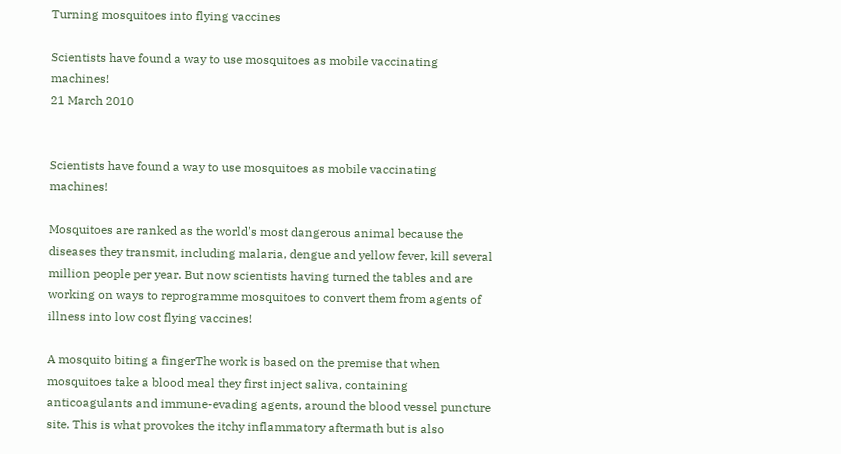Turning mosquitoes into flying vaccines

Scientists have found a way to use mosquitoes as mobile vaccinating machines!
21 March 2010


Scientists have found a way to use mosquitoes as mobile vaccinating machines!

Mosquitoes are ranked as the world's most dangerous animal because the diseases they transmit, including malaria, dengue and yellow fever, kill several million people per year. But now scientists having turned the tables and are working on ways to reprogramme mosquitoes to convert them from agents of illness into low cost flying vaccines!

A mosquito biting a fingerThe work is based on the premise that when mosquitoes take a blood meal they first inject saliva, containing anticoagulants and immune-evading agents, around the blood vessel puncture site. This is what provokes the itchy inflammatory aftermath but is also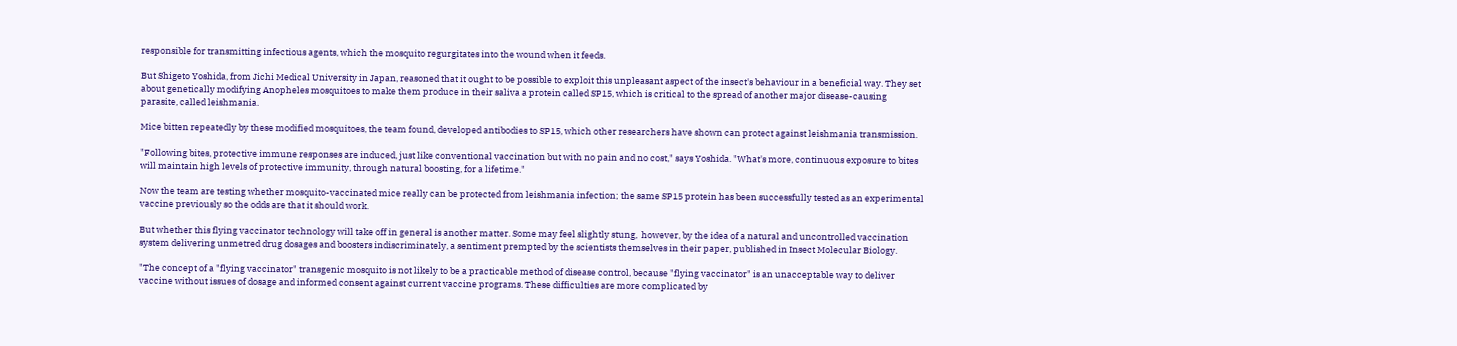responsible for transmitting infectious agents, which the mosquito regurgitates into the wound when it feeds.

But Shigeto Yoshida, from Jichi Medical University in Japan, reasoned that it ought to be possible to exploit this unpleasant aspect of the insect's behaviour in a beneficial way. They set about genetically modifying Anopheles mosquitoes to make them produce in their saliva a protein called SP15, which is critical to the spread of another major disease-causing parasite, called leishmania.

Mice bitten repeatedly by these modified mosquitoes, the team found, developed antibodies to SP15, which other researchers have shown can protect against leishmania transmission.

"Following bites, protective immune responses are induced, just like conventional vaccination but with no pain and no cost," says Yoshida. "What's more, continuous exposure to bites will maintain high levels of protective immunity, through natural boosting, for a lifetime."

Now the team are testing whether mosquito-vaccinated mice really can be protected from leishmania infection; the same SP15 protein has been successfully tested as an experimental vaccine previously so the odds are that it should work.

But whether this flying vaccinator technology will take off in general is another matter. Some may feel slightly stung,  however, by the idea of a natural and uncontrolled vaccination system delivering unmetred drug dosages and boosters indiscriminately, a sentiment prempted by the scientists themselves in their paper, published in Insect Molecular Biology.

"The concept of a "flying vaccinator" transgenic mosquito is not likely to be a practicable method of disease control, because "flying vaccinator" is an unacceptable way to deliver vaccine without issues of dosage and informed consent against current vaccine programs. These difficulties are more complicated by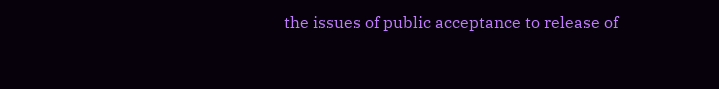the issues of public acceptance to release of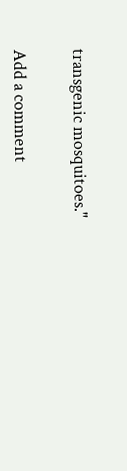transgenic mosquitoes."


Add a comment